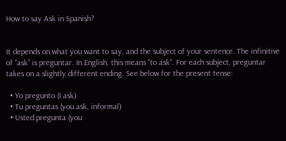How to say Ask in Spanish?


It depends on what you want to say, and the subject of your sentence. The infinitive of “ask” is preguntar. In English, this means “to ask”. For each subject, preguntar takes on a slightly different ending. See below for the present tense:

  • Yo pregunto (I ask)
  • Tu preguntas (you ask, informal)
  • Usted pregunta (you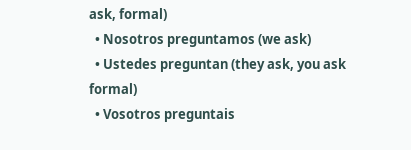ask, formal)
  • Nosotros preguntamos (we ask)
  • Ustedes preguntan (they ask, you ask formal)
  • Vosotros preguntais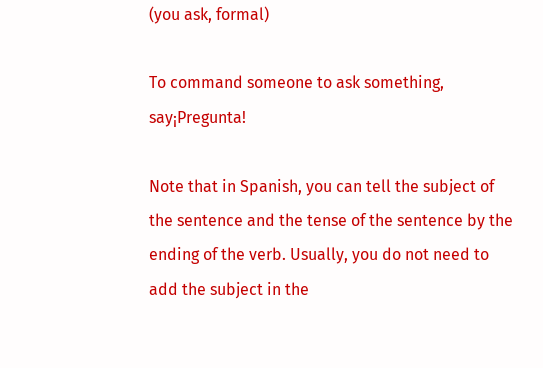(you ask, formal)

To command someone to ask something, say¡Pregunta!

Note that in Spanish, you can tell the subject of the sentence and the tense of the sentence by the ending of the verb. Usually, you do not need to add the subject in the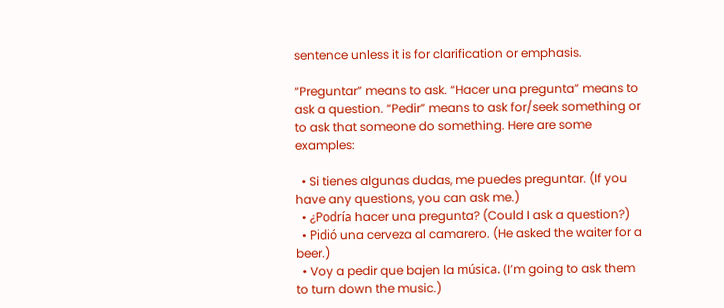sentence unless it is for clarification or emphasis.

“Preguntar” means to ask. “Hacer una pregunta” means to ask a question. “Pedir” means to ask for/seek something or to ask that someone do something. Here are some examples:

  • Si tienes algunas dudas, me puedes preguntar. (If you have any questions, you can ask me.)
  • ¿Podría hacer una pregunta? (Could I ask a question?)
  • Pidió una cerveza al camarero. (He asked the waiter for a beer.)
  • Voy a pedir que bajen la música. (I’m going to ask them to turn down the music.)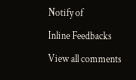Notify of
Inline Feedbacks
View all comments